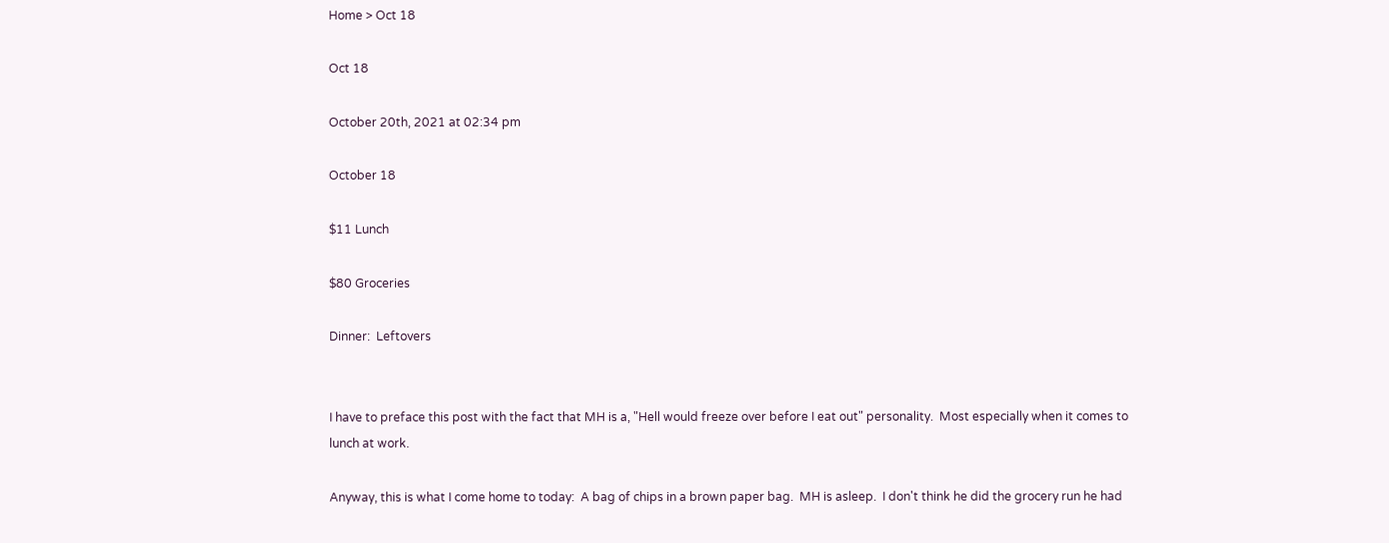Home > Oct 18

Oct 18

October 20th, 2021 at 02:34 pm

October 18

$11 Lunch

$80 Groceries

Dinner:  Leftovers


I have to preface this post with the fact that MH is a, "Hell would freeze over before I eat out" personality.  Most especially when it comes to lunch at work.

Anyway, this is what I come home to today:  A bag of chips in a brown paper bag.  MH is asleep.  I don't think he did the grocery run he had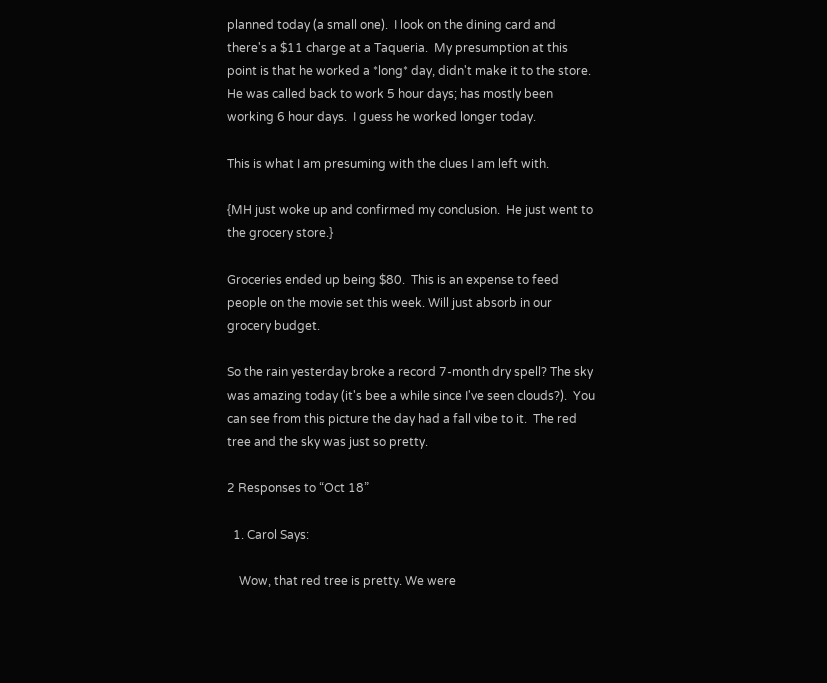planned today (a small one).  I look on the dining card and there's a $11 charge at a Taqueria.  My presumption at this point is that he worked a *long* day, didn't make it to the store.  He was called back to work 5 hour days; has mostly been working 6 hour days.  I guess he worked longer today.

This is what I am presuming with the clues I am left with.

{MH just woke up and confirmed my conclusion.  He just went to the grocery store.}

Groceries ended up being $80.  This is an expense to feed people on the movie set this week. Will just absorb in our grocery budget.

So the rain yesterday broke a record 7-month dry spell? The sky was amazing today (it's bee a while since I've seen clouds?).  You can see from this picture the day had a fall vibe to it.  The red tree and the sky was just so pretty.

2 Responses to “Oct 18”

  1. Carol Says:

    Wow, that red tree is pretty. We were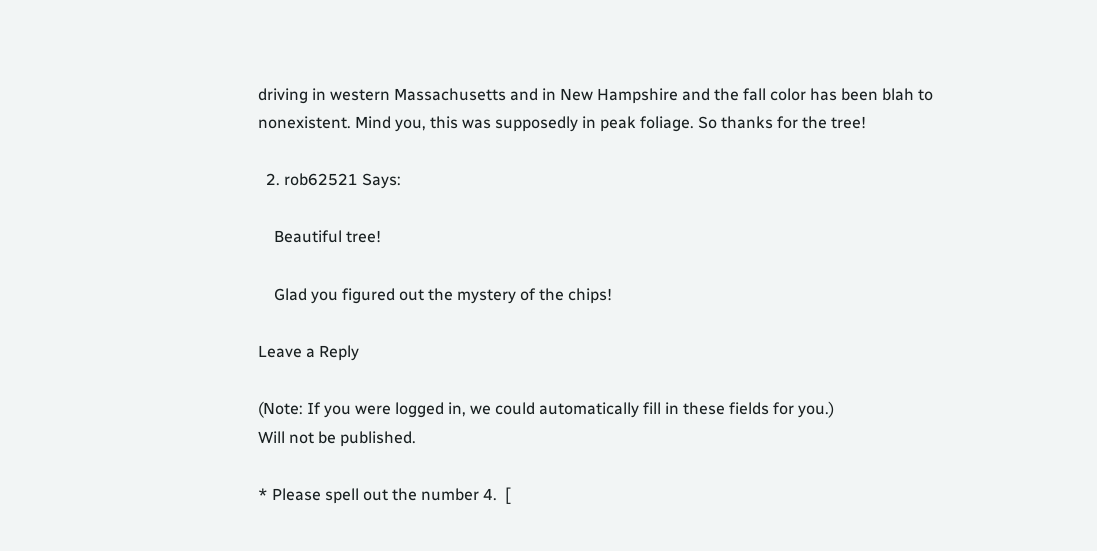driving in western Massachusetts and in New Hampshire and the fall color has been blah to nonexistent. Mind you, this was supposedly in peak foliage. So thanks for the tree!

  2. rob62521 Says:

    Beautiful tree!

    Glad you figured out the mystery of the chips!

Leave a Reply

(Note: If you were logged in, we could automatically fill in these fields for you.)
Will not be published.

* Please spell out the number 4.  [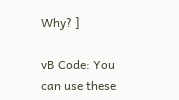Why? ]

vB Code: You can use these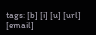tags: [b] [i] [u] [url] [email]